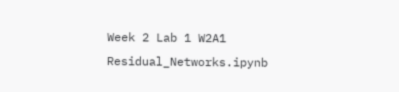Week 2 Lab 1 W2A1 Residual_Networks.ipynb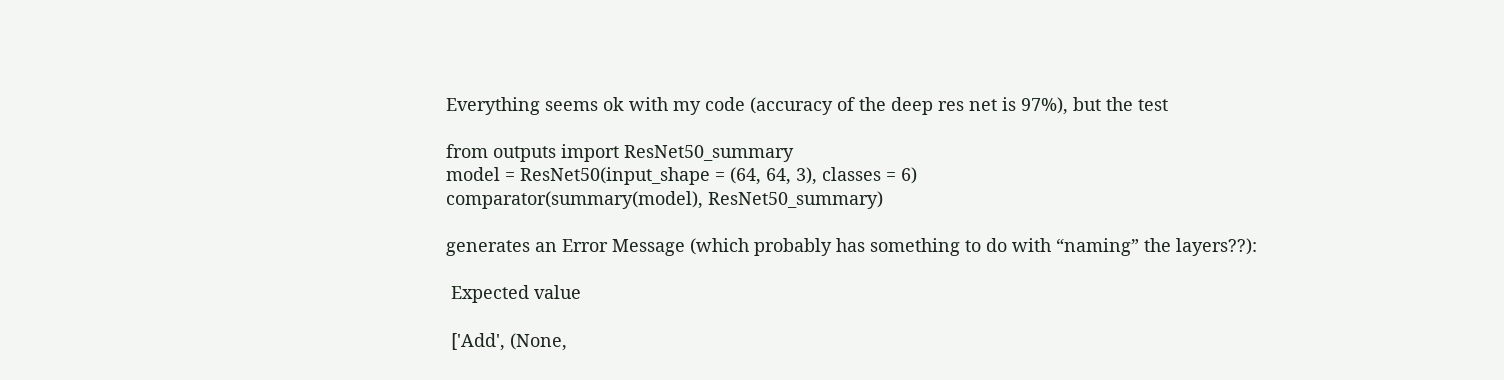Everything seems ok with my code (accuracy of the deep res net is 97%), but the test

from outputs import ResNet50_summary
model = ResNet50(input_shape = (64, 64, 3), classes = 6)
comparator(summary(model), ResNet50_summary)

generates an Error Message (which probably has something to do with “naming” the layers??):

 Expected value

 ['Add', (None,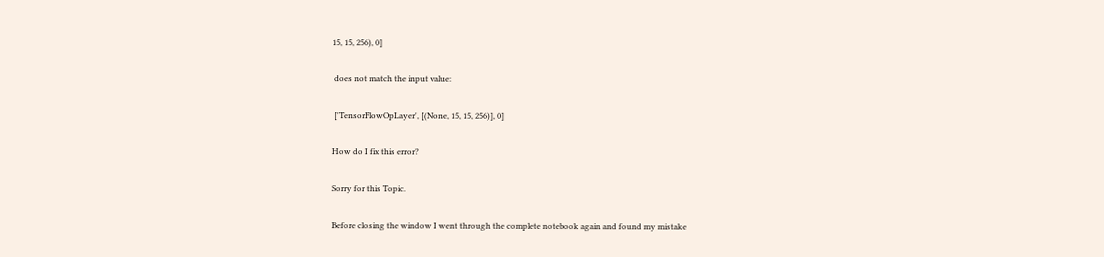15, 15, 256), 0]

 does not match the input value:

 ['TensorFlowOpLayer', [(None, 15, 15, 256)], 0]

How do I fix this error?

Sorry for this Topic.

Before closing the window I went through the complete notebook again and found my mistake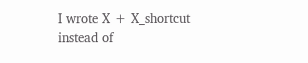I wrote X + X_shortcut instead of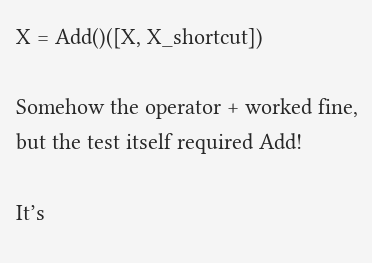X = Add()([X, X_shortcut])

Somehow the operator + worked fine, but the test itself required Add!

It’s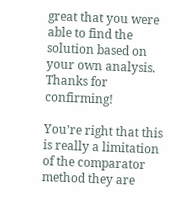great that you were able to find the solution based on your own analysis. Thanks for confirming!

You’re right that this is really a limitation of the comparator method they are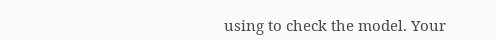using to check the model. Your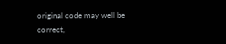original code may well be correct,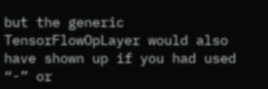but the generic TensorFlowOpLayer would also have shown up if you had used “-” or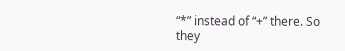“*” instead of “+” there. So they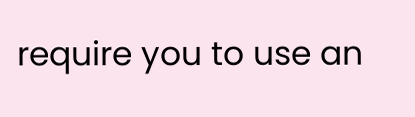require you to use an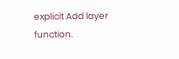explicit Add layer function.